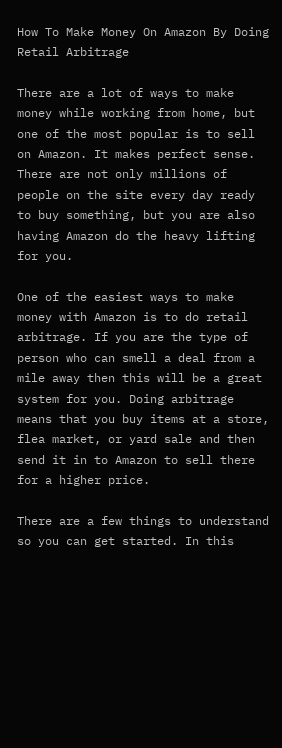How To Make Money On Amazon By Doing Retail Arbitrage

There are a lot of ways to make money while working from home, but one of the most popular is to sell on Amazon. It makes perfect sense. There are not only millions of people on the site every day ready to buy something, but you are also having Amazon do the heavy lifting for you.

One of the easiest ways to make money with Amazon is to do retail arbitrage. If you are the type of person who can smell a deal from a mile away then this will be a great system for you. Doing arbitrage means that you buy items at a store, flea market, or yard sale and then send it in to Amazon to sell there for a higher price.

There are a few things to understand so you can get started. In this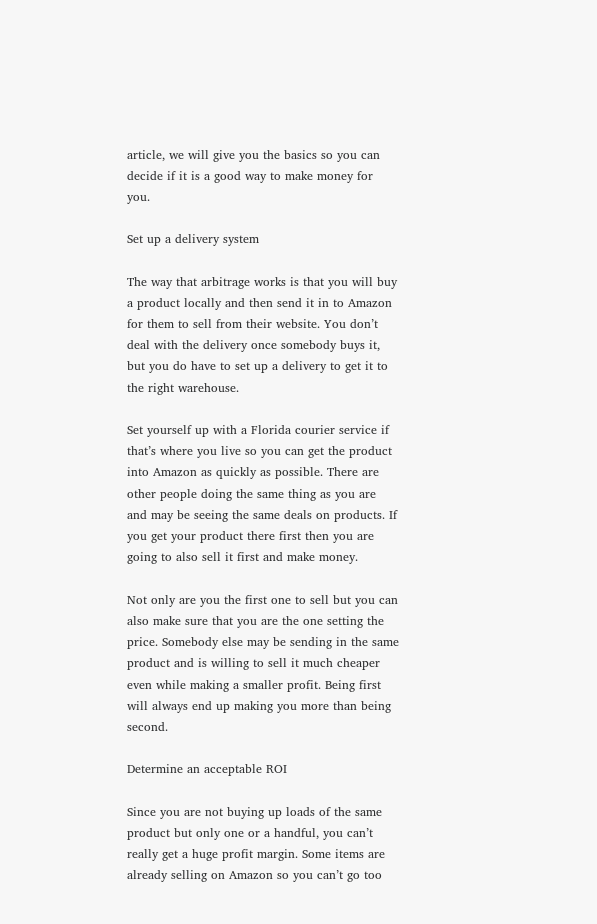article, we will give you the basics so you can decide if it is a good way to make money for you.

Set up a delivery system

The way that arbitrage works is that you will buy a product locally and then send it in to Amazon for them to sell from their website. You don’t deal with the delivery once somebody buys it, but you do have to set up a delivery to get it to the right warehouse.

Set yourself up with a Florida courier service if that’s where you live so you can get the product into Amazon as quickly as possible. There are other people doing the same thing as you are and may be seeing the same deals on products. If you get your product there first then you are going to also sell it first and make money.

Not only are you the first one to sell but you can also make sure that you are the one setting the price. Somebody else may be sending in the same product and is willing to sell it much cheaper even while making a smaller profit. Being first will always end up making you more than being second.

Determine an acceptable ROI

Since you are not buying up loads of the same product but only one or a handful, you can’t really get a huge profit margin. Some items are already selling on Amazon so you can’t go too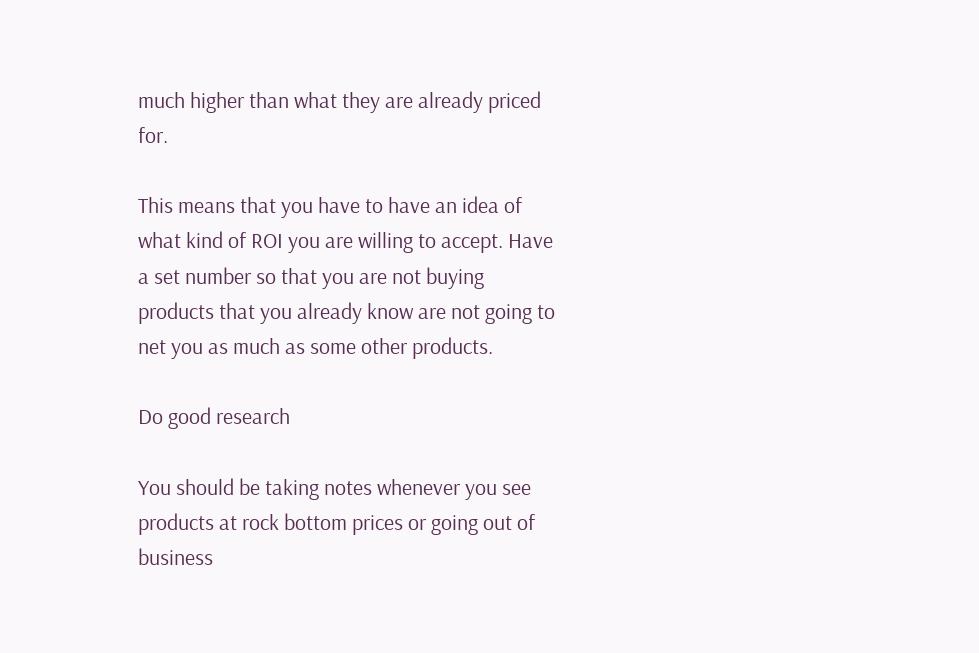much higher than what they are already priced for.

This means that you have to have an idea of what kind of ROI you are willing to accept. Have a set number so that you are not buying products that you already know are not going to net you as much as some other products.

Do good research

You should be taking notes whenever you see products at rock bottom prices or going out of business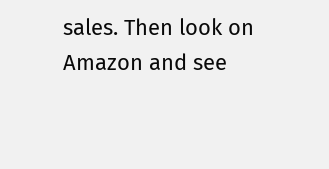sales. Then look on Amazon and see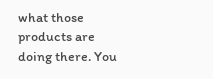what those products are doing there. You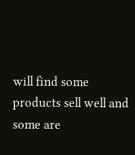will find some products sell well and some are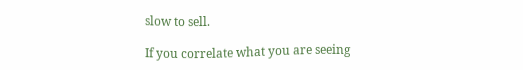slow to sell.

If you correlate what you are seeing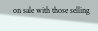on sale with those selling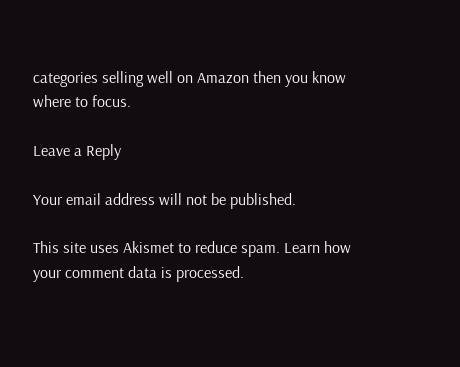categories selling well on Amazon then you know where to focus.

Leave a Reply

Your email address will not be published.

This site uses Akismet to reduce spam. Learn how your comment data is processed.